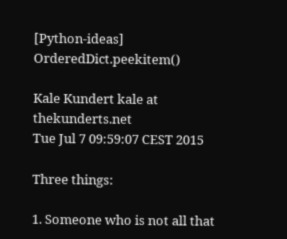[Python-ideas] OrderedDict.peekitem()

Kale Kundert kale at thekunderts.net
Tue Jul 7 09:59:07 CEST 2015

Three things:

1. Someone who is not all that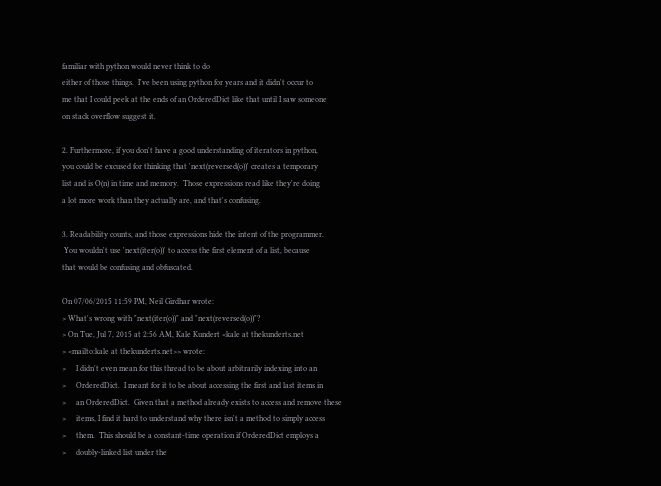familiar with python would never think to do
either of those things.  I've been using python for years and it didn't occur to
me that I could peek at the ends of an OrderedDict like that until I saw someone
on stack overflow suggest it.

2. Furthermore, if you don't have a good understanding of iterators in python,
you could be excused for thinking that 'next(reversed(o))' creates a temporary
list and is O(n) in time and memory.  Those expressions read like they're doing
a lot more work than they actually are, and that's confusing.

3. Readability counts, and those expressions hide the intent of the programmer.
 You wouldn't use 'next(iter(o))' to access the first element of a list, because
that would be confusing and obfuscated.

On 07/06/2015 11:59 PM, Neil Girdhar wrote:
> What's wrong with "next(iter(o))" and "next(reversed(o))"?
> On Tue, Jul 7, 2015 at 2:56 AM, Kale Kundert <kale at thekunderts.net
> <mailto:kale at thekunderts.net>> wrote:
>     I didn't even mean for this thread to be about arbitrarily indexing into an
>     OrderedDict.  I meant for it to be about accessing the first and last items in
>     an OrderedDict.  Given that a method already exists to access and remove these
>     items, I find it hard to understand why there isn't a method to simply access
>     them.  This should be a constant-time operation if OrderedDict employs a
>     doubly-linked list under the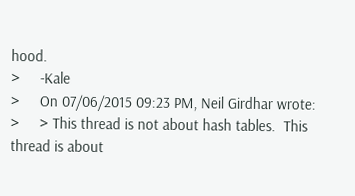hood.
>     -Kale
>     On 07/06/2015 09:23 PM, Neil Girdhar wrote:
>     > This thread is not about hash tables.  This thread is about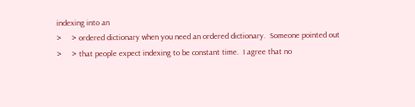indexing into an
>     > ordered dictionary when you need an ordered dictionary.  Someone pointed out
>     > that people expect indexing to be constant time.  I agree that no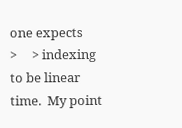one expects
>     > indexing to be linear time.  My point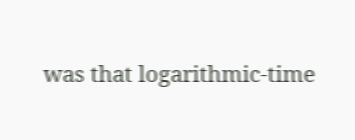was that logarithmic-time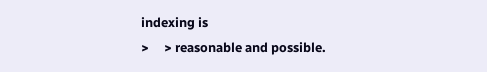indexing is
>     > reasonable and possible.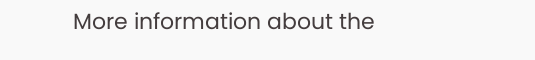More information about the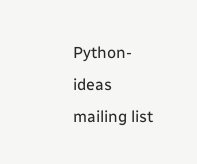Python-ideas mailing list